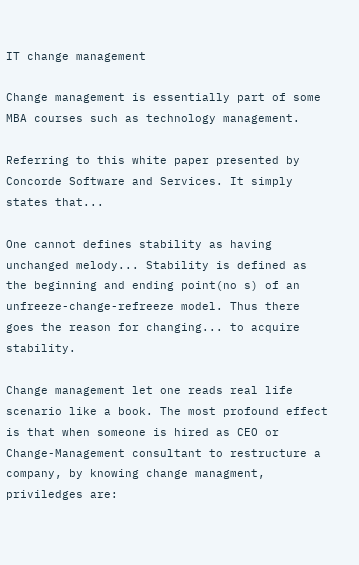IT change management

Change management is essentially part of some MBA courses such as technology management.

Referring to this white paper presented by Concorde Software and Services. It simply states that...

One cannot defines stability as having unchanged melody... Stability is defined as the beginning and ending point(no s) of an unfreeze-change-refreeze model. Thus there goes the reason for changing... to acquire stability.

Change management let one reads real life scenario like a book. The most profound effect is that when someone is hired as CEO or Change-Management consultant to restructure a company, by knowing change managment, priviledges are: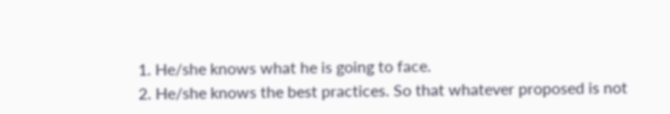1. He/she knows what he is going to face.
2. He/she knows the best practices. So that whatever proposed is not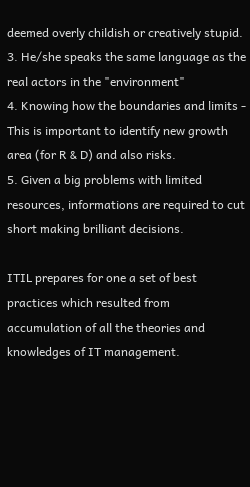deemed overly childish or creatively stupid.
3. He/she speaks the same language as the real actors in the "environment"
4. Knowing how the boundaries and limits - This is important to identify new growth area (for R & D) and also risks.
5. Given a big problems with limited resources, informations are required to cut short making brilliant decisions.

ITIL prepares for one a set of best practices which resulted from accumulation of all the theories and knowledges of IT management.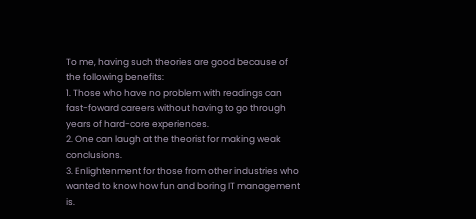To me, having such theories are good because of the following benefits:
1. Those who have no problem with readings can fast-foward careers without having to go through years of hard-core experiences.
2. One can laugh at the theorist for making weak conclusions.
3. Enlightenment for those from other industries who wanted to know how fun and boring IT management is.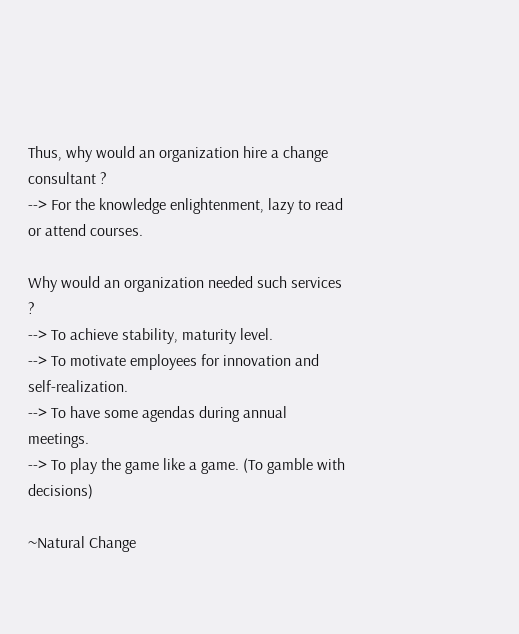Thus, why would an organization hire a change consultant ?
--> For the knowledge enlightenment, lazy to read or attend courses.

Why would an organization needed such services ?
--> To achieve stability, maturity level.
--> To motivate employees for innovation and self-realization.
--> To have some agendas during annual meetings.
--> To play the game like a game. (To gamble with decisions)

~Natural Change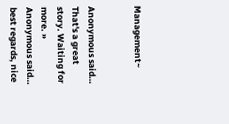Management~


Anonymous said…
That's a great story. Waiting for more. »
Anonymous said…
best regards, nice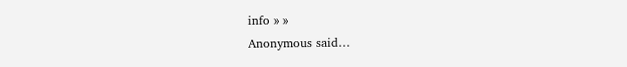info » »
Anonymous said…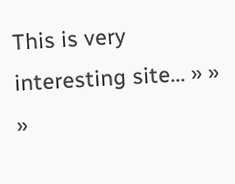This is very interesting site... » » »